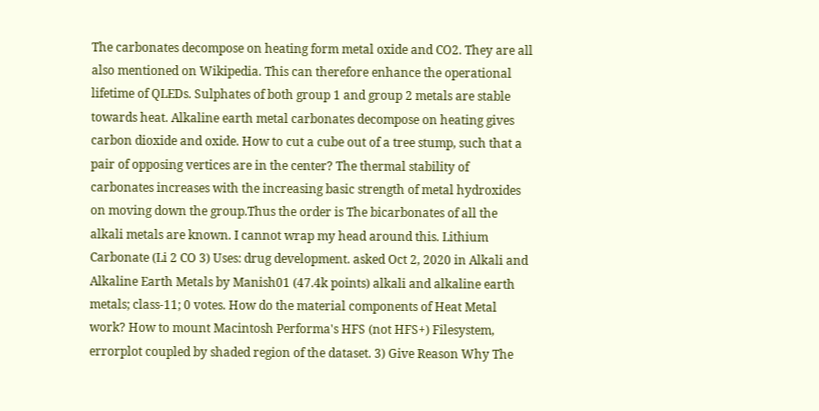The carbonates decompose on heating form metal oxide and CO2. They are all also mentioned on Wikipedia. This can therefore enhance the operational lifetime of QLEDs. Sulphates of both group 1 and group 2 metals are stable towards heat. Alkaline earth metal carbonates decompose on heating gives carbon dioxide and oxide. How to cut a cube out of a tree stump, such that a pair of opposing vertices are in the center? The thermal stability of carbonates increases with the increasing basic strength of metal hydroxides on moving down the group.Thus the order is The bicarbonates of all the alkali metals are known. I cannot wrap my head around this. Lithium Carbonate (Li 2 CO 3) Uses: drug development. asked Oct 2, 2020 in Alkali and Alkaline Earth Metals by Manish01 (47.4k points) alkali and alkaline earth metals; class-11; 0 votes. How do the material components of Heat Metal work? How to mount Macintosh Performa's HFS (not HFS+) Filesystem, errorplot coupled by shaded region of the dataset. 3) Give Reason Why The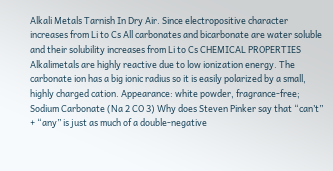Alkali Metals Tarnish In Dry Air. Since electropositive character increases from Li to Cs All carbonates and bicarbonate are water soluble and their solubility increases from Li to Cs CHEMICAL PROPERTIES Alkalimetals are highly reactive due to low ionization energy. The carbonate ion has a big ionic radius so it is easily polarized by a small, highly charged cation. Appearance: white powder, fragrance-free; Sodium Carbonate (Na 2 CO 3) Why does Steven Pinker say that “can’t” + “any” is just as much of a double-negative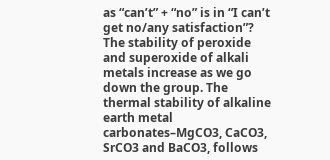as “can’t” + “no” is in “I can’t get no/any satisfaction”? The stability of peroxide and superoxide of alkali metals increase as we go down the group. The thermal stability of alkaline earth metal carbonates–MgCO3, CaCO3, SrCO3 and BaCO3, follows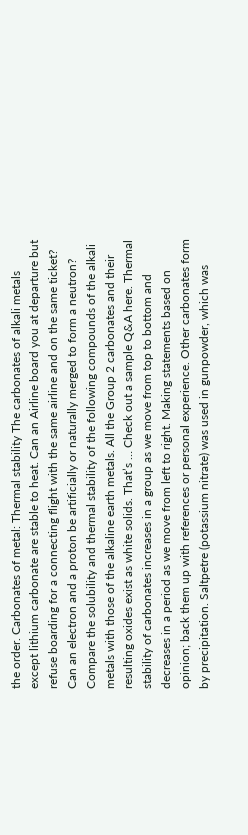the order. Carbonates of metal: Thermal stability The carbonates of alkali metals except lithium carbonate are stable to heat. Can an Airline board you at departure but refuse boarding for a connecting flight with the same airline and on the same ticket? Can an electron and a proton be artificially or naturally merged to form a neutron? Compare the solubility and thermal stability of the following compounds of the alkali metals with those of the alkaline earth metals. All the Group 2 carbonates and their resulting oxides exist as white solids. That’s … Check out a sample Q&A here. Thermal stability of carbonates increases in a group as we move from top to bottom and decreases in a period as we move from left to right. Making statements based on opinion; back them up with references or personal experience. Other carbonates form by precipitation. Saltpetre (potassium nitrate) was used in gunpowder, which was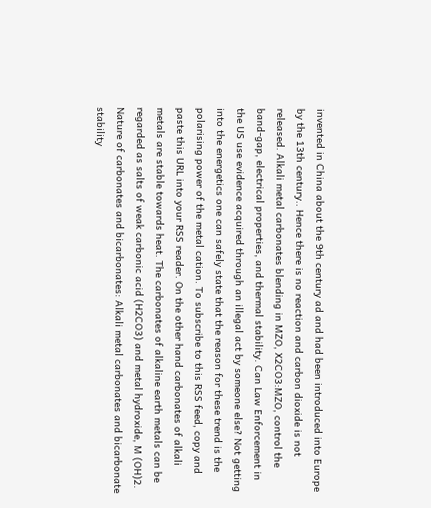invented in China about the 9th century ad and had been introduced into Europe by the 13th century.. Hence there is no reaction and carbon dioxide is not released. Alkali metal carbonates blending in MZO, X2CO3:MZO, control the band-gap, electrical properties, and thermal stability. Can Law Enforcement in the US use evidence acquired through an illegal act by someone else? Not getting into the energetics one can safely state that the reason for these trend is the polarising power of the metal cation. To subscribe to this RSS feed, copy and paste this URL into your RSS reader. On the other hand carbonates of alkali metals are stable towards heat. The carbonates of alkaline earth metals can be regarded as salts of weak carbonic acid (H2CO3) and metal hydroxide, M (OH)2. Nature of carbonates and bicarbonates: Alkali metal carbonates and bicarbonate stability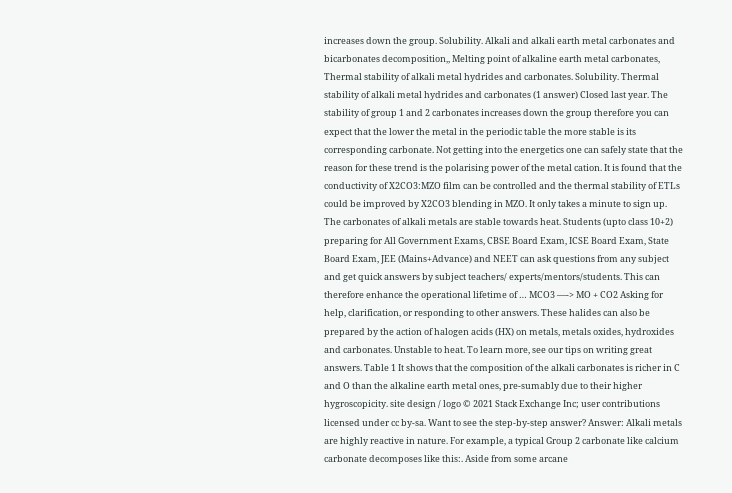increases down the group. Solubility. Alkali and alkali earth metal carbonates and bicarbonates decomposition,, Melting point of alkaline earth metal carbonates, Thermal stability of alkali metal hydrides and carbonates. Solubility. Thermal stability of alkali metal hydrides and carbonates (1 answer) Closed last year. The stability of group 1 and 2 carbonates increases down the group therefore you can expect that the lower the metal in the periodic table the more stable is its corresponding carbonate. Not getting into the energetics one can safely state that the reason for these trend is the polarising power of the metal cation. It is found that the conductivity of X2CO3:MZO film can be controlled and the thermal stability of ETLs could be improved by X2CO3 blending in MZO. It only takes a minute to sign up. The carbonates of alkali metals are stable towards heat. Students (upto class 10+2) preparing for All Government Exams, CBSE Board Exam, ICSE Board Exam, State Board Exam, JEE (Mains+Advance) and NEET can ask questions from any subject and get quick answers by subject teachers/ experts/mentors/students. This can therefore enhance the operational lifetime of … MCO3 —-> MO + CO2 Asking for help, clarification, or responding to other answers. These halides can also be prepared by the action of halogen acids (HX) on metals, metals oxides, hydroxides and carbonates. Unstable to heat. To learn more, see our tips on writing great answers. Table 1 It shows that the composition of the alkali carbonates is richer in C and O than the alkaline earth metal ones, pre-sumably due to their higher hygroscopicity. site design / logo © 2021 Stack Exchange Inc; user contributions licensed under cc by-sa. Want to see the step-by-step answer? Answer: Alkali metals are highly reactive in nature. For example, a typical Group 2 carbonate like calcium carbonate decomposes like this:. Aside from some arcane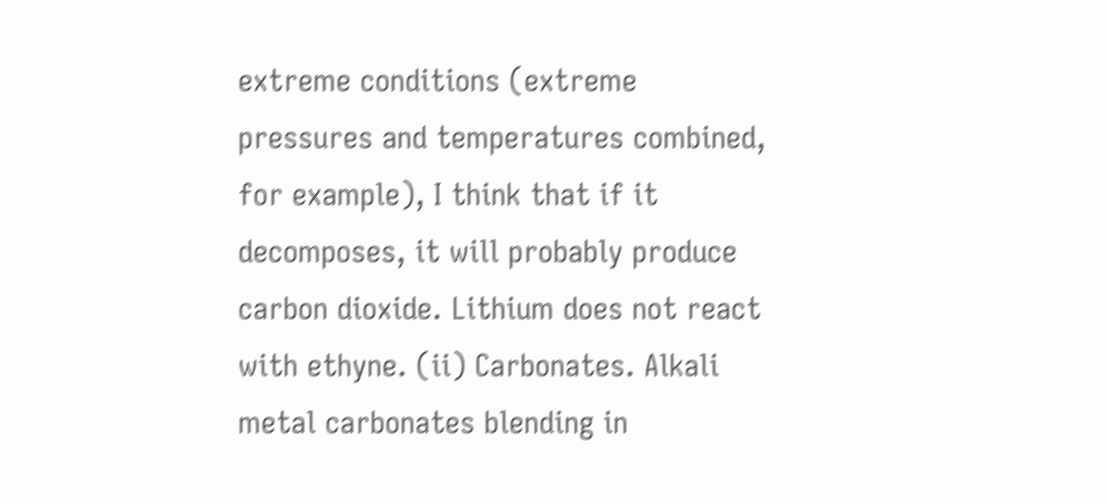extreme conditions (extreme pressures and temperatures combined, for example), I think that if it decomposes, it will probably produce carbon dioxide. Lithium does not react with ethyne. (ii) Carbonates. Alkali metal carbonates blending in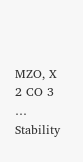MZO, X 2 CO 3 … Stability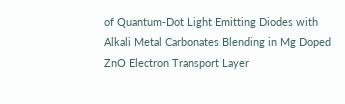of Quantum-Dot Light Emitting Diodes with Alkali Metal Carbonates Blending in Mg Doped ZnO Electron Transport Layer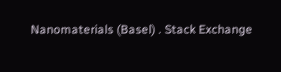Nanomaterials (Basel) . Stack Exchange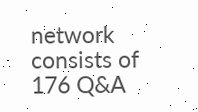network consists of 176 Q&A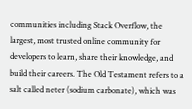communities including Stack Overflow, the largest, most trusted online community for developers to learn, share their knowledge, and build their careers. The Old Testament refers to a salt called neter (sodium carbonate), which was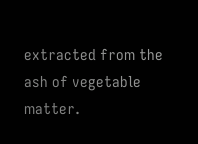extracted from the ash of vegetable matter.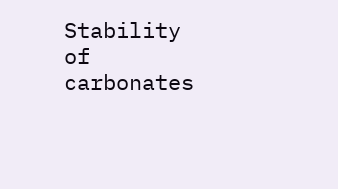Stability of carbonates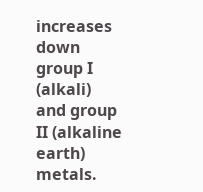increases down group I (alkali) and group II (alkaline earth) metals.